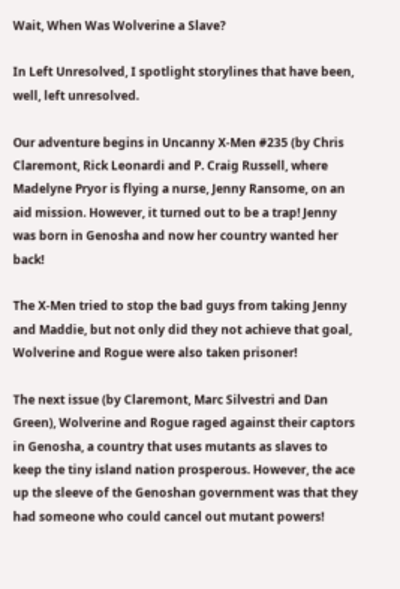Wait, When Was Wolverine a Slave?

In Left Unresolved, I spotlight storylines that have been, well, left unresolved.

Our adventure begins in Uncanny X-Men #235 (by Chris Claremont, Rick Leonardi and P. Craig Russell, where Madelyne Pryor is flying a nurse, Jenny Ransome, on an aid mission. However, it turned out to be a trap! Jenny was born in Genosha and now her country wanted her back!

The X-Men tried to stop the bad guys from taking Jenny and Maddie, but not only did they not achieve that goal, Wolverine and Rogue were also taken prisoner!

The next issue (by Claremont, Marc Silvestri and Dan Green), Wolverine and Rogue raged against their captors in Genosha, a country that uses mutants as slaves to keep the tiny island nation prosperous. However, the ace up the sleeve of the Genoshan government was that they had someone who could cancel out mutant powers!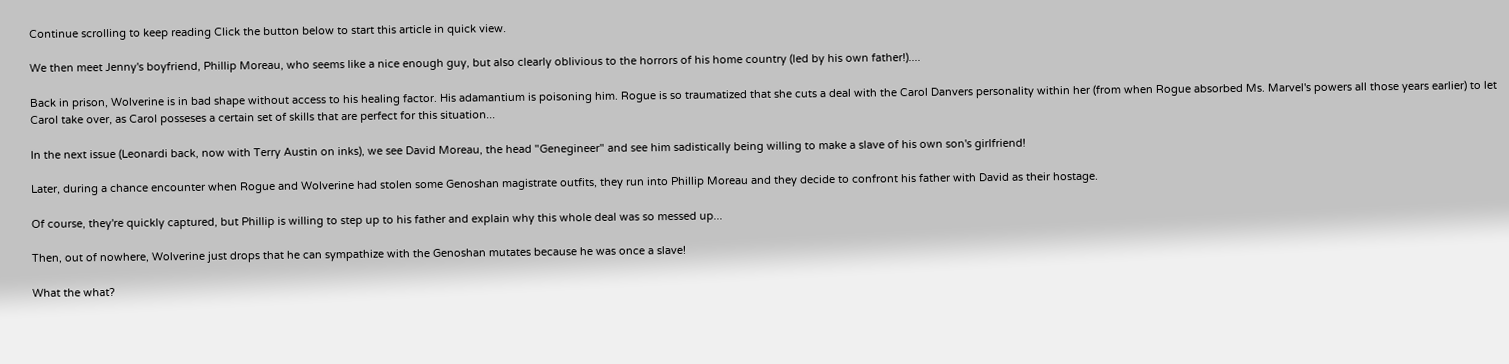Continue scrolling to keep reading Click the button below to start this article in quick view.

We then meet Jenny's boyfriend, Phillip Moreau, who seems like a nice enough guy, but also clearly oblivious to the horrors of his home country (led by his own father!)....

Back in prison, Wolverine is in bad shape without access to his healing factor. His adamantium is poisoning him. Rogue is so traumatized that she cuts a deal with the Carol Danvers personality within her (from when Rogue absorbed Ms. Marvel's powers all those years earlier) to let Carol take over, as Carol posseses a certain set of skills that are perfect for this situation...

In the next issue (Leonardi back, now with Terry Austin on inks), we see David Moreau, the head "Genegineer" and see him sadistically being willing to make a slave of his own son's girlfriend!

Later, during a chance encounter when Rogue and Wolverine had stolen some Genoshan magistrate outfits, they run into Phillip Moreau and they decide to confront his father with David as their hostage.

Of course, they're quickly captured, but Phillip is willing to step up to his father and explain why this whole deal was so messed up...

Then, out of nowhere, Wolverine just drops that he can sympathize with the Genoshan mutates because he was once a slave!

What the what?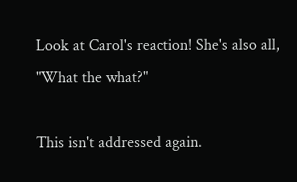Look at Carol's reaction! She's also all, "What the what?"

This isn't addressed again.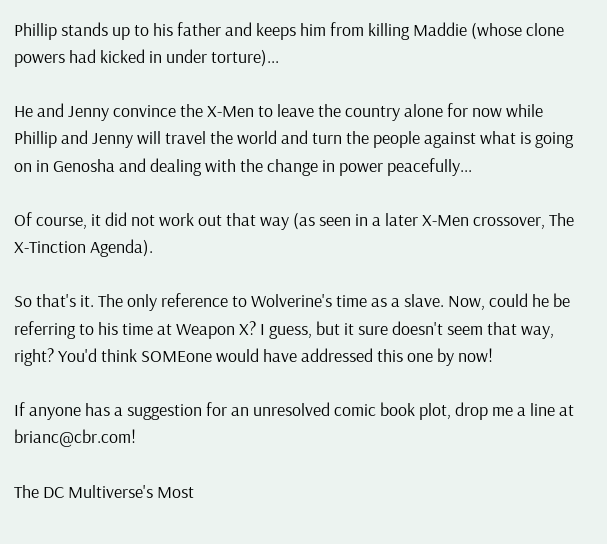Phillip stands up to his father and keeps him from killing Maddie (whose clone powers had kicked in under torture)...

He and Jenny convince the X-Men to leave the country alone for now while Phillip and Jenny will travel the world and turn the people against what is going on in Genosha and dealing with the change in power peacefully...

Of course, it did not work out that way (as seen in a later X-Men crossover, The X-Tinction Agenda).

So that's it. The only reference to Wolverine's time as a slave. Now, could he be referring to his time at Weapon X? I guess, but it sure doesn't seem that way, right? You'd think SOMEone would have addressed this one by now!

If anyone has a suggestion for an unresolved comic book plot, drop me a line at brianc@cbr.com!

The DC Multiverse's Most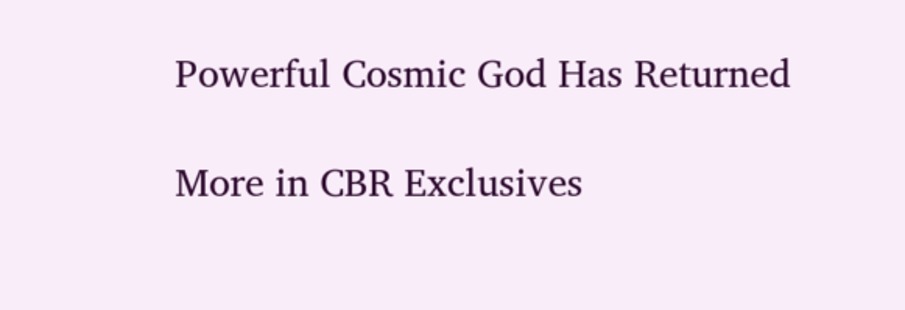Powerful Cosmic God Has Returned

More in CBR Exclusives